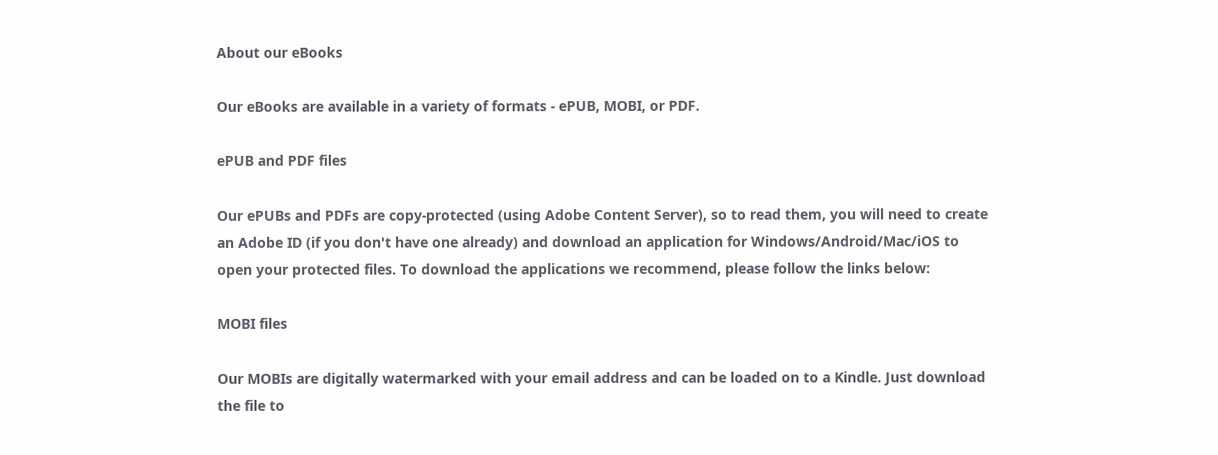About our eBooks

Our eBooks are available in a variety of formats - ePUB, MOBI, or PDF.

ePUB and PDF files

Our ePUBs and PDFs are copy-protected (using Adobe Content Server), so to read them, you will need to create an Adobe ID (if you don't have one already) and download an application for Windows/Android/Mac/iOS to open your protected files. To download the applications we recommend, please follow the links below:

MOBI files

Our MOBIs are digitally watermarked with your email address and can be loaded on to a Kindle. Just download the file to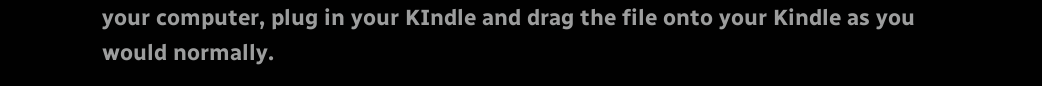your computer, plug in your KIndle and drag the file onto your Kindle as you would normally.